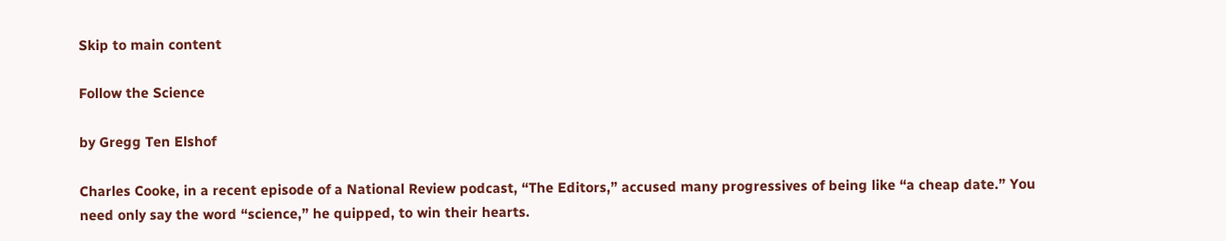Skip to main content

Follow the Science

by Gregg Ten Elshof

Charles Cooke, in a recent episode of a National Review podcast, “The Editors,” accused many progressives of being like “a cheap date.” You need only say the word “science,” he quipped, to win their hearts.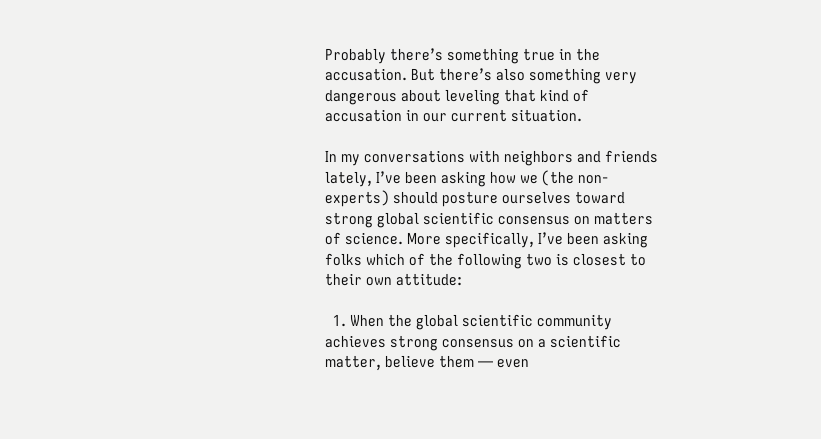Probably there’s something true in the accusation. But there’s also something very dangerous about leveling that kind of accusation in our current situation.

In my conversations with neighbors and friends lately, I’ve been asking how we (the non-experts) should posture ourselves toward strong global scientific consensus on matters of science. More specifically, I’ve been asking folks which of the following two is closest to their own attitude:

  1. When the global scientific community achieves strong consensus on a scientific matter, believe them — even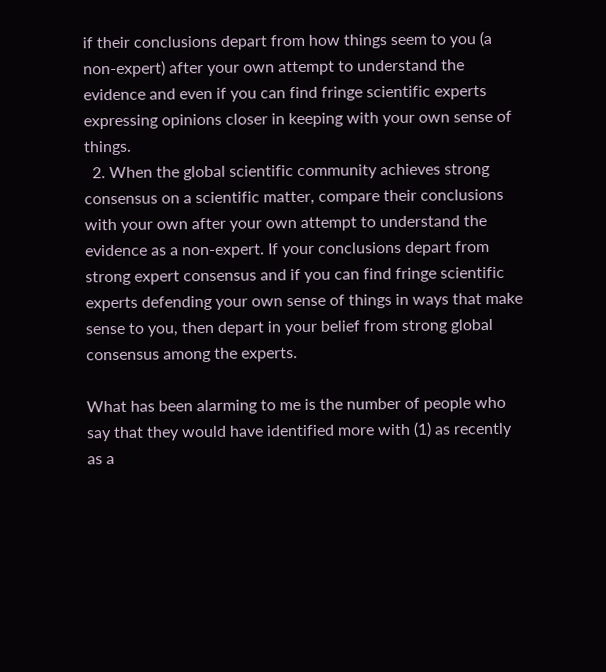if their conclusions depart from how things seem to you (a non-expert) after your own attempt to understand the evidence and even if you can find fringe scientific experts expressing opinions closer in keeping with your own sense of things.
  2. When the global scientific community achieves strong consensus on a scientific matter, compare their conclusions with your own after your own attempt to understand the evidence as a non-expert. If your conclusions depart from strong expert consensus and if you can find fringe scientific experts defending your own sense of things in ways that make sense to you, then depart in your belief from strong global consensus among the experts.

What has been alarming to me is the number of people who say that they would have identified more with (1) as recently as a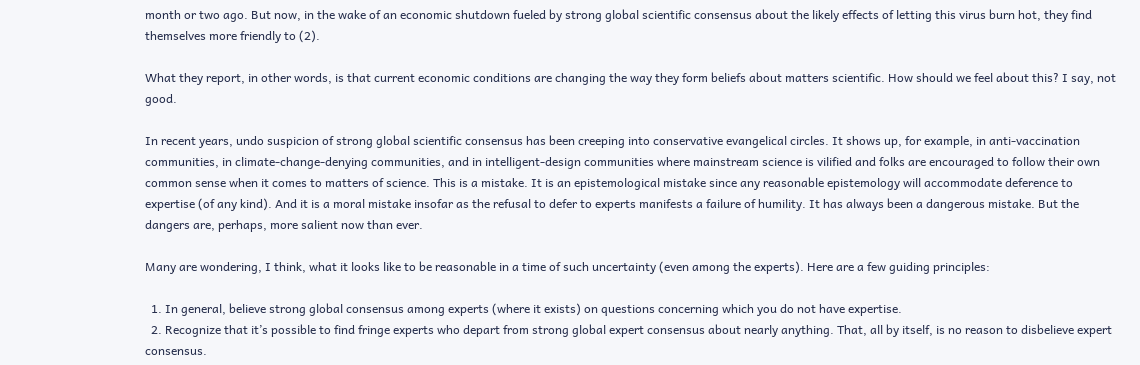month or two ago. But now, in the wake of an economic shutdown fueled by strong global scientific consensus about the likely effects of letting this virus burn hot, they find themselves more friendly to (2).

What they report, in other words, is that current economic conditions are changing the way they form beliefs about matters scientific. How should we feel about this? I say, not good.

In recent years, undo suspicion of strong global scientific consensus has been creeping into conservative evangelical circles. It shows up, for example, in anti-vaccination communities, in climate-change-denying communities, and in intelligent-design communities where mainstream science is vilified and folks are encouraged to follow their own common sense when it comes to matters of science. This is a mistake. It is an epistemological mistake since any reasonable epistemology will accommodate deference to expertise (of any kind). And it is a moral mistake insofar as the refusal to defer to experts manifests a failure of humility. It has always been a dangerous mistake. But the dangers are, perhaps, more salient now than ever.

Many are wondering, I think, what it looks like to be reasonable in a time of such uncertainty (even among the experts). Here are a few guiding principles:

  1. In general, believe strong global consensus among experts (where it exists) on questions concerning which you do not have expertise.
  2. Recognize that it’s possible to find fringe experts who depart from strong global expert consensus about nearly anything. That, all by itself, is no reason to disbelieve expert consensus.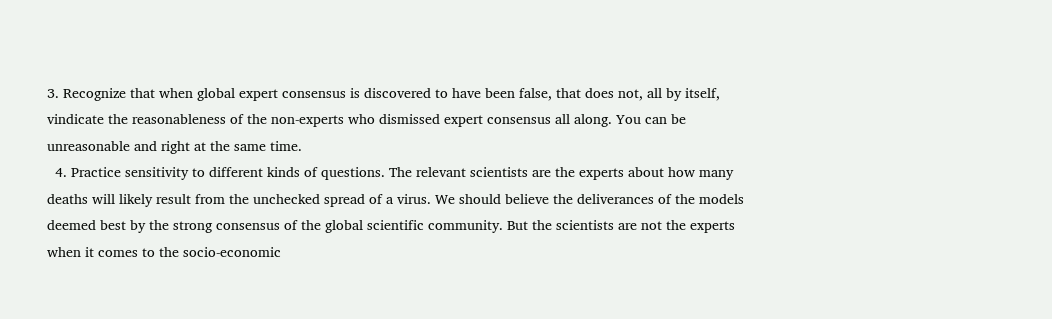3. Recognize that when global expert consensus is discovered to have been false, that does not, all by itself, vindicate the reasonableness of the non-experts who dismissed expert consensus all along. You can be unreasonable and right at the same time.
  4. Practice sensitivity to different kinds of questions. The relevant scientists are the experts about how many deaths will likely result from the unchecked spread of a virus. We should believe the deliverances of the models deemed best by the strong consensus of the global scientific community. But the scientists are not the experts when it comes to the socio-economic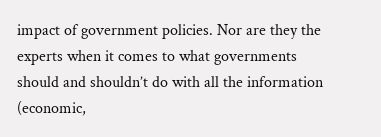impact of government policies. Nor are they the experts when it comes to what governments should and shouldn’t do with all the information (economic,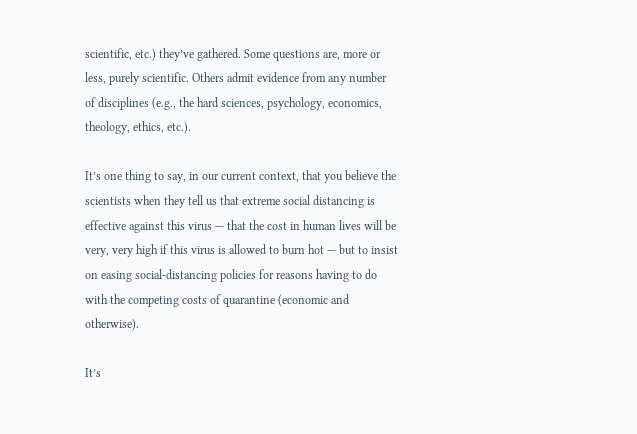scientific, etc.) they’ve gathered. Some questions are, more or less, purely scientific. Others admit evidence from any number of disciplines (e.g., the hard sciences, psychology, economics, theology, ethics, etc.).

It’s one thing to say, in our current context, that you believe the scientists when they tell us that extreme social distancing is effective against this virus — that the cost in human lives will be very, very high if this virus is allowed to burn hot — but to insist on easing social-distancing policies for reasons having to do with the competing costs of quarantine (economic and otherwise).

It’s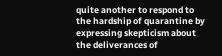quite another to respond to the hardship of quarantine by expressing skepticism about the deliverances of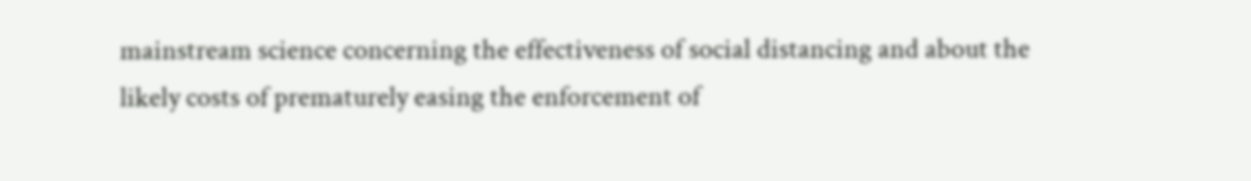mainstream science concerning the effectiveness of social distancing and about the likely costs of prematurely easing the enforcement of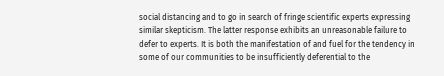social distancing and to go in search of fringe scientific experts expressing similar skepticism. The latter response exhibits an unreasonable failure to defer to experts. It is both the manifestation of and fuel for the tendency in some of our communities to be insufficiently deferential to the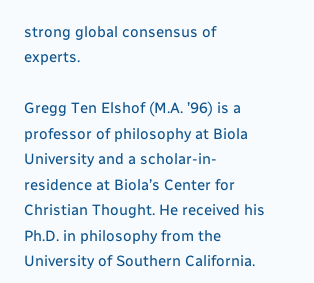strong global consensus of experts.

Gregg Ten Elshof (M.A. ’96) is a professor of philosophy at Biola University and a scholar-in-residence at Biola’s Center for Christian Thought. He received his Ph.D. in philosophy from the University of Southern California.